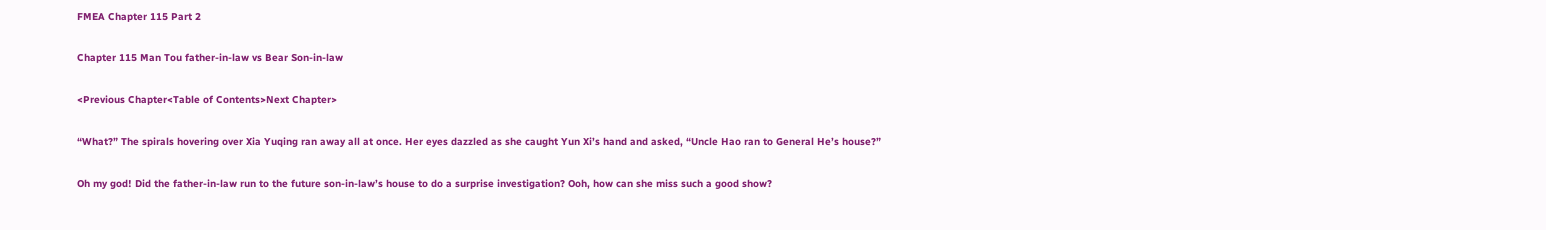FMEA Chapter 115 Part 2

Chapter 115 Man Tou father-in-law vs Bear Son-in-law

<Previous Chapter<Table of Contents>Next Chapter>

“What?” The spirals hovering over Xia Yuqing ran away all at once. Her eyes dazzled as she caught Yun Xi’s hand and asked, “Uncle Hao ran to General He’s house?”

Oh my god! Did the father-in-law run to the future son-in-law’s house to do a surprise investigation? Ooh, how can she miss such a good show?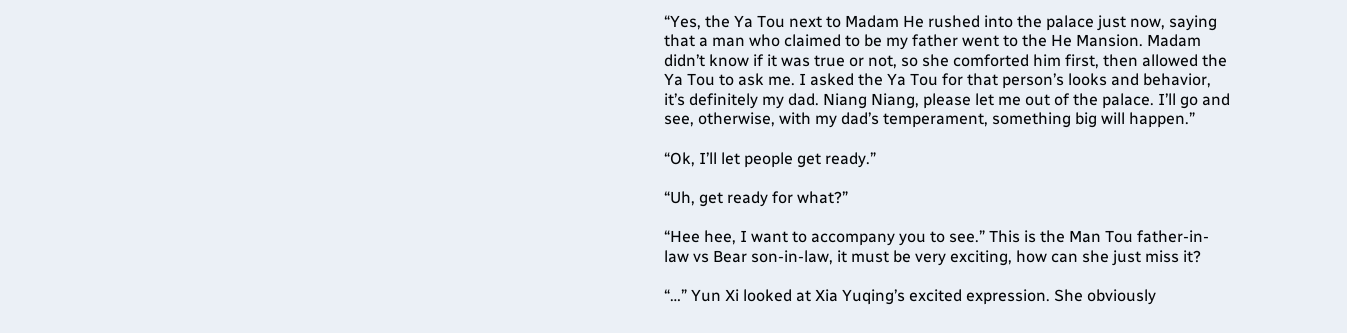“Yes, the Ya Tou next to Madam He rushed into the palace just now, saying that a man who claimed to be my father went to the He Mansion. Madam didn’t know if it was true or not, so she comforted him first, then allowed the Ya Tou to ask me. I asked the Ya Tou for that person’s looks and behavior, it’s definitely my dad. Niang Niang, please let me out of the palace. I’ll go and see, otherwise, with my dad’s temperament, something big will happen.”

“Ok, I’ll let people get ready.”

“Uh, get ready for what?”

“Hee hee, I want to accompany you to see.” This is the Man Tou father-in-law vs Bear son-in-law, it must be very exciting, how can she just miss it?

“…” Yun Xi looked at Xia Yuqing’s excited expression. She obviously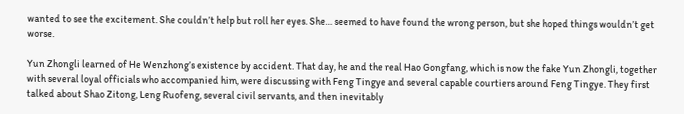wanted to see the excitement. She couldn’t help but roll her eyes. She… seemed to have found the wrong person, but she hoped things wouldn’t get worse.

Yun Zhongli learned of He Wenzhong’s existence by accident. That day, he and the real Hao Gongfang, which is now the fake Yun Zhongli, together with several loyal officials who accompanied him, were discussing with Feng Tingye and several capable courtiers around Feng Tingye. They first talked about Shao Zitong, Leng Ruofeng, several civil servants, and then inevitably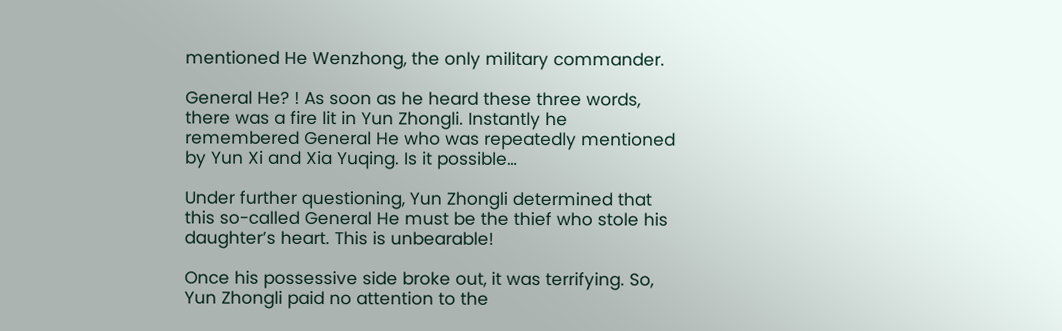mentioned He Wenzhong, the only military commander.

General He? ! As soon as he heard these three words, there was a fire lit in Yun Zhongli. Instantly he remembered General He who was repeatedly mentioned by Yun Xi and Xia Yuqing. Is it possible…

Under further questioning, Yun Zhongli determined that this so-called General He must be the thief who stole his daughter’s heart. This is unbearable!

Once his possessive side broke out, it was terrifying. So, Yun Zhongli paid no attention to the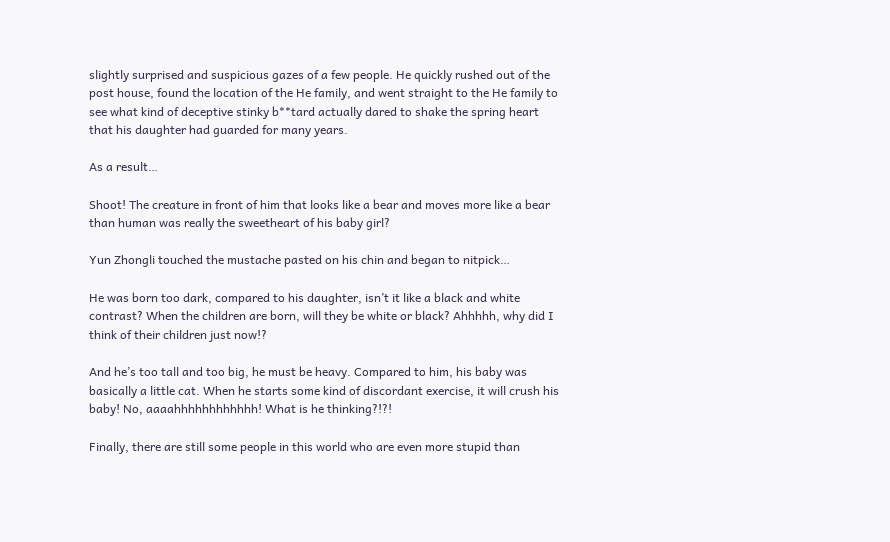slightly surprised and suspicious gazes of a few people. He quickly rushed out of the post house, found the location of the He family, and went straight to the He family to see what kind of deceptive stinky b**tard actually dared to shake the spring heart that his daughter had guarded for many years.

As a result…

Shoot! The creature in front of him that looks like a bear and moves more like a bear than human was really the sweetheart of his baby girl?

Yun Zhongli touched the mustache pasted on his chin and began to nitpick…

He was born too dark, compared to his daughter, isn’t it like a black and white contrast? When the children are born, will they be white or black? Ahhhhh, why did I think of their children just now!?

And he’s too tall and too big, he must be heavy. Compared to him, his baby was basically a little cat. When he starts some kind of discordant exercise, it will crush his baby! No, aaaahhhhhhhhhhhh! What is he thinking?!?!

Finally, there are still some people in this world who are even more stupid than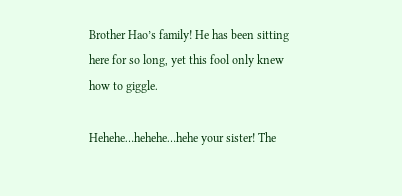Brother Hao’s family! He has been sitting here for so long, yet this fool only knew how to giggle.

Hehehe…hehehe…hehe your sister! The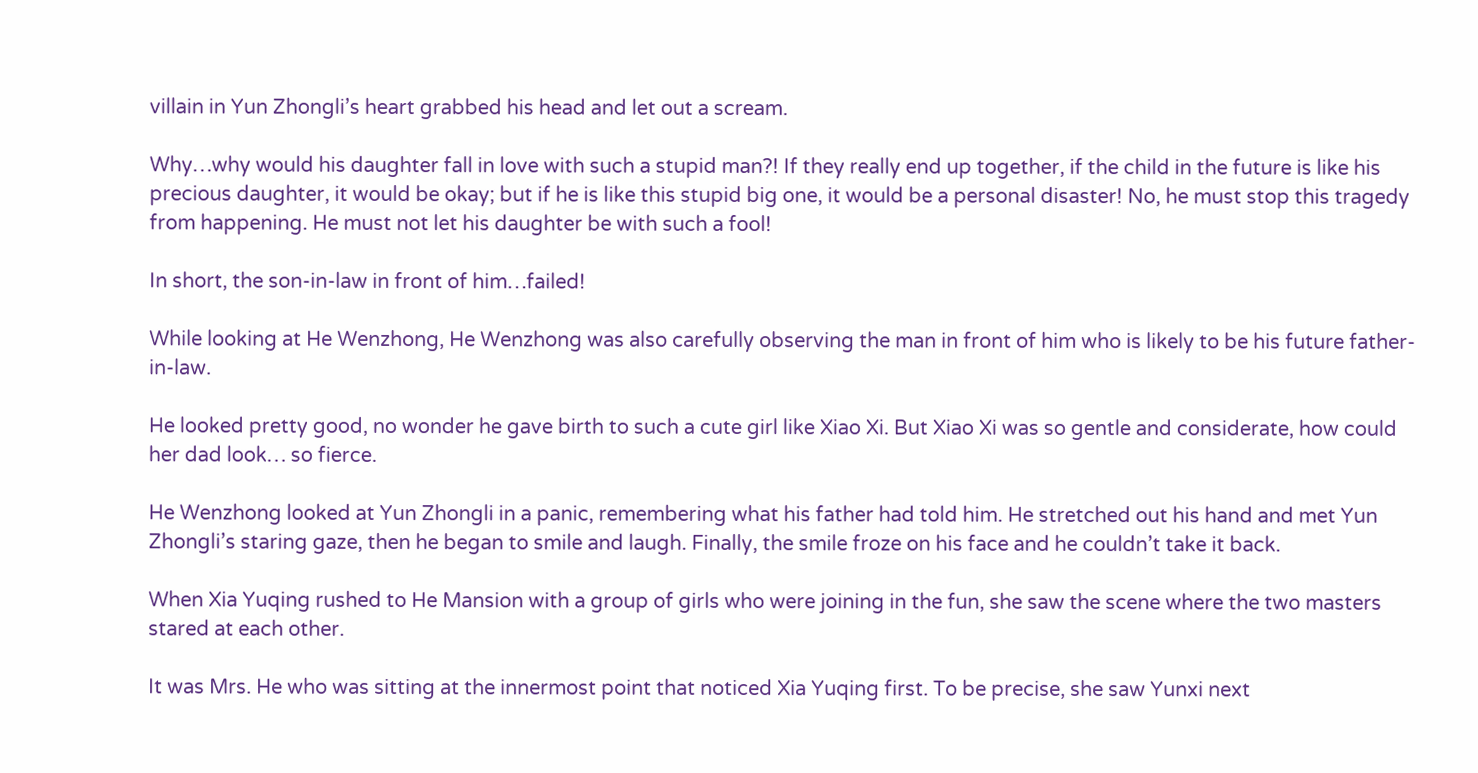villain in Yun Zhongli’s heart grabbed his head and let out a scream.

Why…why would his daughter fall in love with such a stupid man?! If they really end up together, if the child in the future is like his precious daughter, it would be okay; but if he is like this stupid big one, it would be a personal disaster! No, he must stop this tragedy from happening. He must not let his daughter be with such a fool!

In short, the son-in-law in front of him…failed!

While looking at He Wenzhong, He Wenzhong was also carefully observing the man in front of him who is likely to be his future father-in-law.

He looked pretty good, no wonder he gave birth to such a cute girl like Xiao Xi. But Xiao Xi was so gentle and considerate, how could her dad look… so fierce.

He Wenzhong looked at Yun Zhongli in a panic, remembering what his father had told him. He stretched out his hand and met Yun Zhongli’s staring gaze, then he began to smile and laugh. Finally, the smile froze on his face and he couldn’t take it back.

When Xia Yuqing rushed to He Mansion with a group of girls who were joining in the fun, she saw the scene where the two masters stared at each other.

It was Mrs. He who was sitting at the innermost point that noticed Xia Yuqing first. To be precise, she saw Yunxi next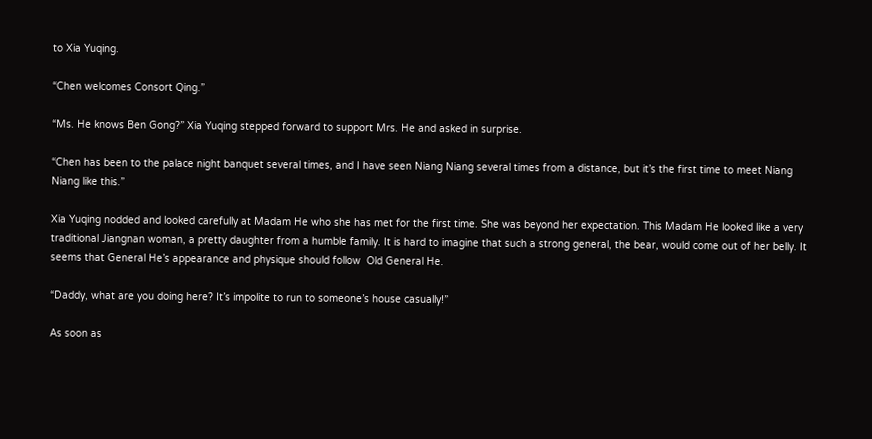to Xia Yuqing.

“Chen welcomes Consort Qing.”

“Ms. He knows Ben Gong?” Xia Yuqing stepped forward to support Mrs. He and asked in surprise.

“Chen has been to the palace night banquet several times, and I have seen Niang Niang several times from a distance, but it’s the first time to meet Niang Niang like this.”

Xia Yuqing nodded and looked carefully at Madam He who she has met for the first time. She was beyond her expectation. This Madam He looked like a very traditional Jiangnan woman, a pretty daughter from a humble family. It is hard to imagine that such a strong general, the bear, would come out of her belly. It seems that General He’s appearance and physique should follow  Old General He.

“Daddy, what are you doing here? It’s impolite to run to someone’s house casually!”

As soon as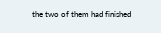the two of them had finished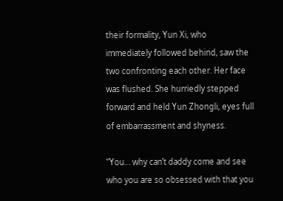their formality, Yun Xi, who immediately followed behind, saw the two confronting each other. Her face was flushed. She hurriedly stepped forward and held Yun Zhongli, eyes full of embarrassment and shyness.

“You… why can’t daddy come and see who you are so obsessed with that you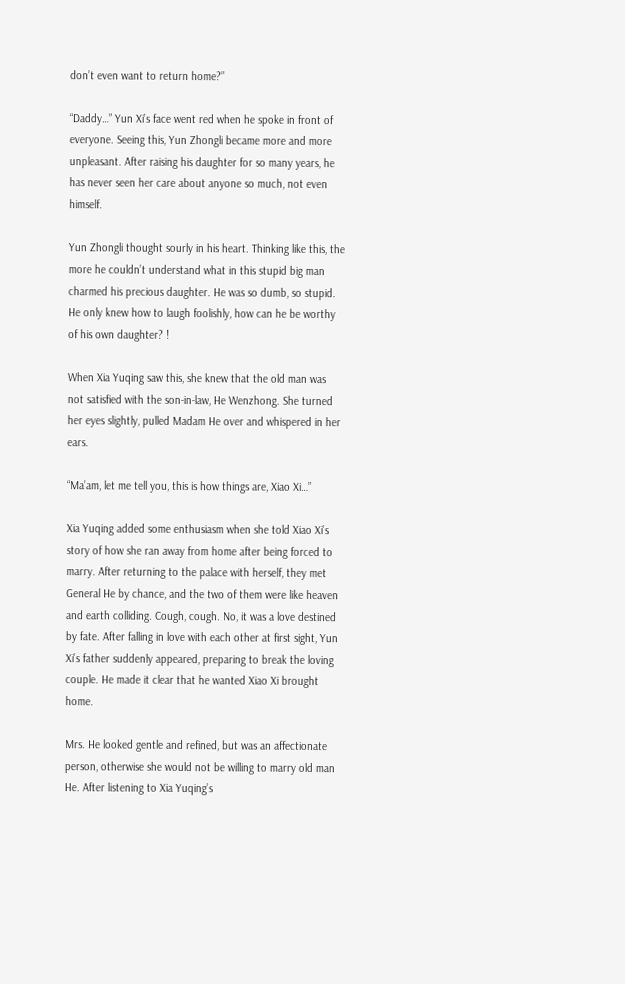don’t even want to return home?”

“Daddy…” Yun Xi’s face went red when he spoke in front of everyone. Seeing this, Yun Zhongli became more and more unpleasant. After raising his daughter for so many years, he has never seen her care about anyone so much, not even himself.

Yun Zhongli thought sourly in his heart. Thinking like this, the more he couldn’t understand what in this stupid big man charmed his precious daughter. He was so dumb, so stupid. He only knew how to laugh foolishly, how can he be worthy of his own daughter? !

When Xia Yuqing saw this, she knew that the old man was not satisfied with the son-in-law, He Wenzhong. She turned her eyes slightly, pulled Madam He over and whispered in her ears.

“Ma’am, let me tell you, this is how things are, Xiao Xi…”

Xia Yuqing added some enthusiasm when she told Xiao Xi’s story of how she ran away from home after being forced to marry. After returning to the palace with herself, they met General He by chance, and the two of them were like heaven and earth colliding. Cough, cough. No, it was a love destined by fate. After falling in love with each other at first sight, Yun Xi’s father suddenly appeared, preparing to break the loving couple. He made it clear that he wanted Xiao Xi brought home.

Mrs. He looked gentle and refined, but was an affectionate person, otherwise she would not be willing to marry old man He. After listening to Xia Yuqing’s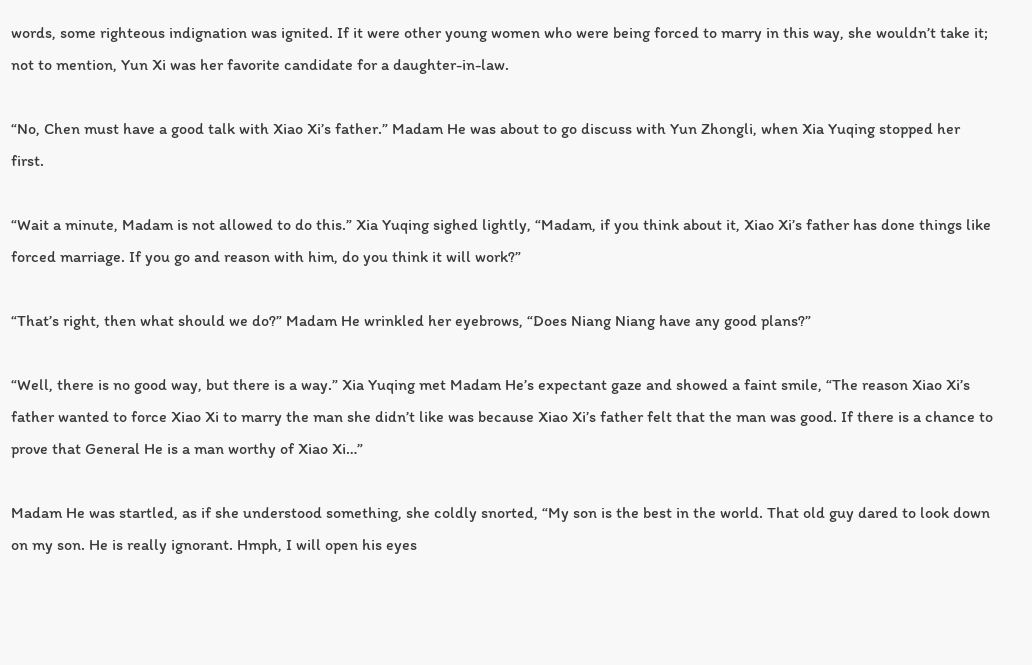words, some righteous indignation was ignited. If it were other young women who were being forced to marry in this way, she wouldn’t take it; not to mention, Yun Xi was her favorite candidate for a daughter-in-law.

“No, Chen must have a good talk with Xiao Xi’s father.” Madam He was about to go discuss with Yun Zhongli, when Xia Yuqing stopped her first.

“Wait a minute, Madam is not allowed to do this.” Xia Yuqing sighed lightly, “Madam, if you think about it, Xiao Xi’s father has done things like forced marriage. If you go and reason with him, do you think it will work?”

“That’s right, then what should we do?” Madam He wrinkled her eyebrows, “Does Niang Niang have any good plans?”

“Well, there is no good way, but there is a way.” Xia Yuqing met Madam He’s expectant gaze and showed a faint smile, “The reason Xiao Xi’s father wanted to force Xiao Xi to marry the man she didn’t like was because Xiao Xi’s father felt that the man was good. If there is a chance to prove that General He is a man worthy of Xiao Xi…”

Madam He was startled, as if she understood something, she coldly snorted, “My son is the best in the world. That old guy dared to look down on my son. He is really ignorant. Hmph, I will open his eyes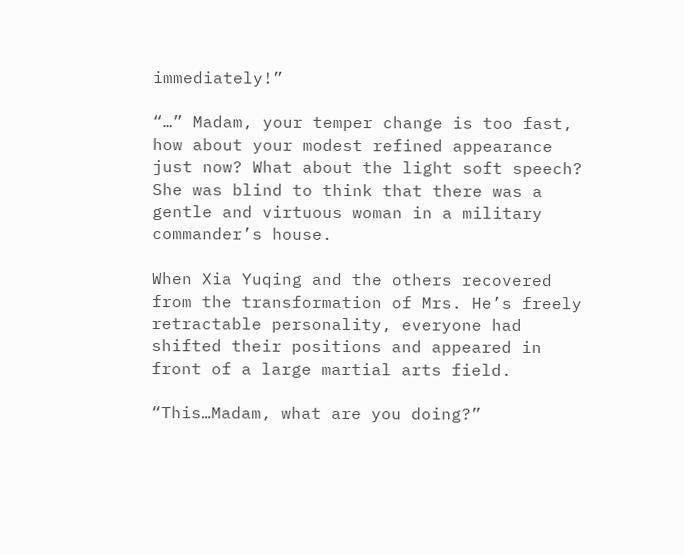immediately!”

“…” Madam, your temper change is too fast, how about your modest refined appearance just now? What about the light soft speech? She was blind to think that there was a gentle and virtuous woman in a military commander’s house.

When Xia Yuqing and the others recovered from the transformation of Mrs. He’s freely retractable personality, everyone had shifted their positions and appeared in front of a large martial arts field.

“This…Madam, what are you doing?”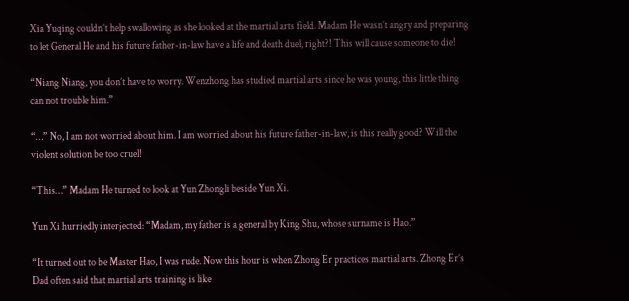Xia Yuqing couldn’t help swallowing as she looked at the martial arts field. Madam He wasn’t angry and preparing to let General He and his future father-in-law have a life and death duel, right?! This will cause someone to die!

“Niang Niang, you don’t have to worry. Wenzhong has studied martial arts since he was young, this little thing can not trouble him.”

“…” No, I am not worried about him. I am worried about his future father-in-law, is this really good? Will the violent solution be too cruel!

“This…” Madam He turned to look at Yun Zhongli beside Yun Xi.

Yun Xi hurriedly interjected: “Madam, my father is a general by King Shu, whose surname is Hao.”

“It turned out to be Master Hao, I was rude. Now this hour is when Zhong Er practices martial arts. Zhong Er’s Dad often said that martial arts training is like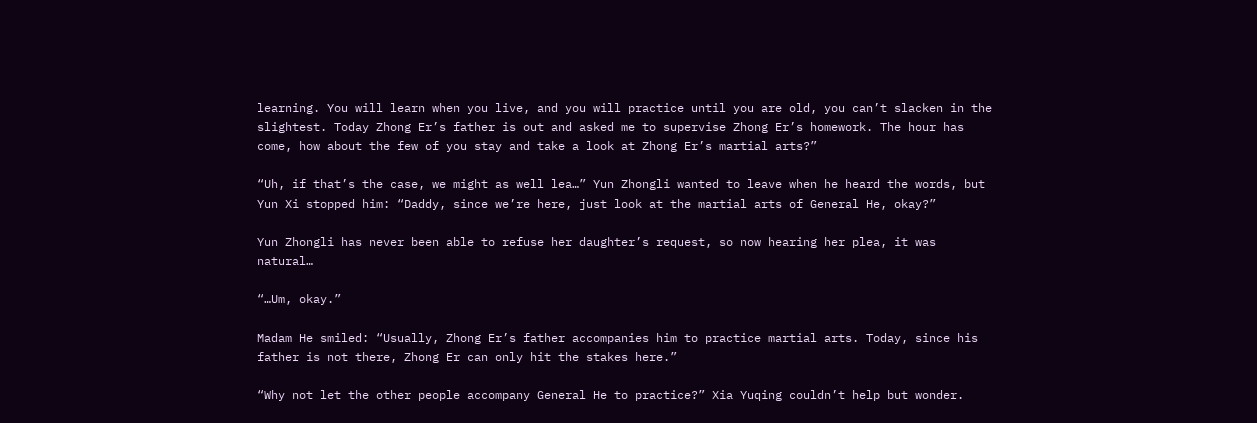learning. You will learn when you live, and you will practice until you are old, you can’t slacken in the slightest. Today Zhong Er’s father is out and asked me to supervise Zhong Er’s homework. The hour has come, how about the few of you stay and take a look at Zhong Er’s martial arts?”

“Uh, if that’s the case, we might as well lea…” Yun Zhongli wanted to leave when he heard the words, but Yun Xi stopped him: “Daddy, since we’re here, just look at the martial arts of General He, okay?”

Yun Zhongli has never been able to refuse her daughter’s request, so now hearing her plea, it was natural…

“…Um, okay.”

Madam He smiled: “Usually, Zhong Er’s father accompanies him to practice martial arts. Today, since his father is not there, Zhong Er can only hit the stakes here.”

“Why not let the other people accompany General He to practice?” Xia Yuqing couldn’t help but wonder.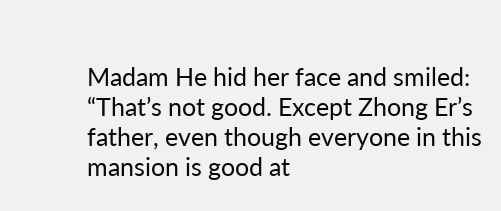Madam He hid her face and smiled: “That’s not good. Except Zhong Er’s father, even though everyone in this mansion is good at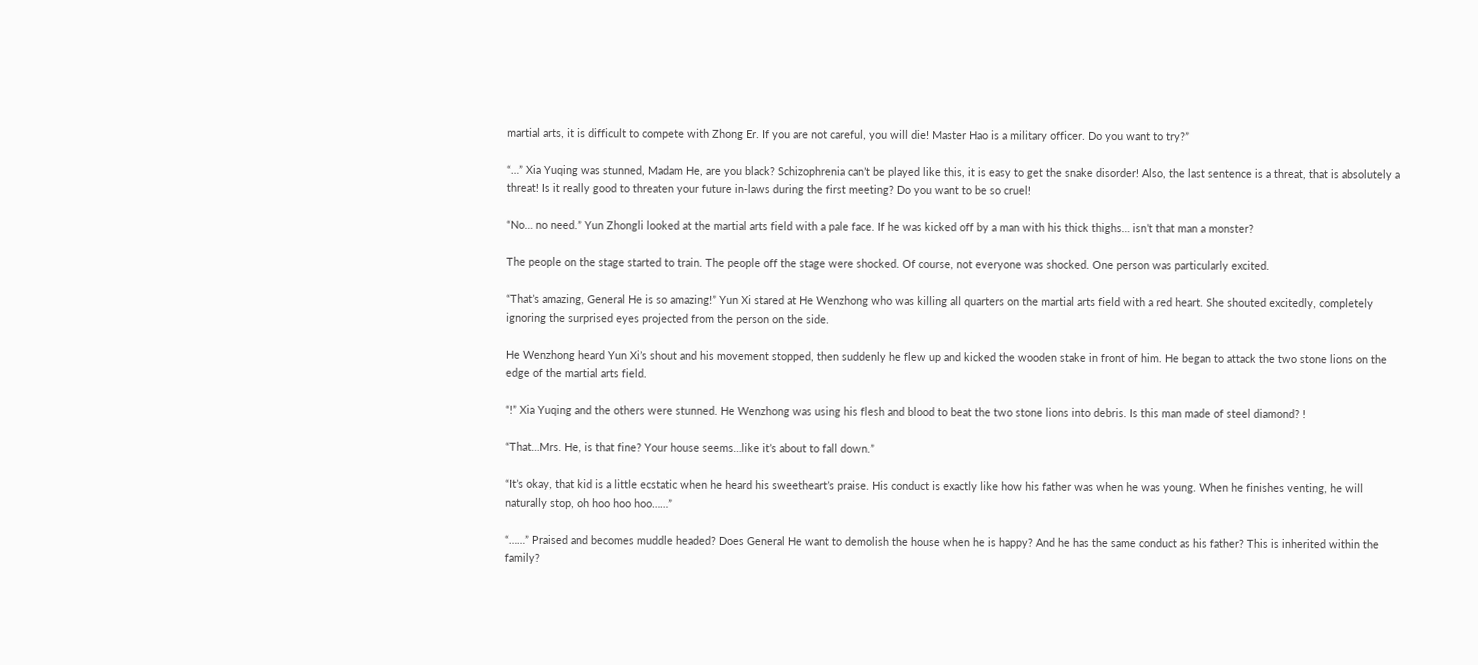martial arts, it is difficult to compete with Zhong Er. If you are not careful, you will die! Master Hao is a military officer. Do you want to try?”

“…” Xia Yuqing was stunned, Madam He, are you black? Schizophrenia can’t be played like this, it is easy to get the snake disorder! Also, the last sentence is a threat, that is absolutely a threat! Is it really good to threaten your future in-laws during the first meeting? Do you want to be so cruel!

“No… no need.” Yun Zhongli looked at the martial arts field with a pale face. If he was kicked off by a man with his thick thighs… isn’t that man a monster?

The people on the stage started to train. The people off the stage were shocked. Of course, not everyone was shocked. One person was particularly excited.

“That’s amazing, General He is so amazing!” Yun Xi stared at He Wenzhong who was killing all quarters on the martial arts field with a red heart. She shouted excitedly, completely ignoring the surprised eyes projected from the person on the side.

He Wenzhong heard Yun Xi’s shout and his movement stopped, then suddenly he flew up and kicked the wooden stake in front of him. He began to attack the two stone lions on the edge of the martial arts field.

“!” Xia Yuqing and the others were stunned. He Wenzhong was using his flesh and blood to beat the two stone lions into debris. Is this man made of steel diamond? !

“That…Mrs. He, is that fine? Your house seems…like it’s about to fall down.”

“It’s okay, that kid is a little ecstatic when he heard his sweetheart’s praise. His conduct is exactly like how his father was when he was young. When he finishes venting, he will naturally stop, oh hoo hoo hoo……”

“……” Praised and becomes muddle headed? Does General He want to demolish the house when he is happy? And he has the same conduct as his father? This is inherited within the family?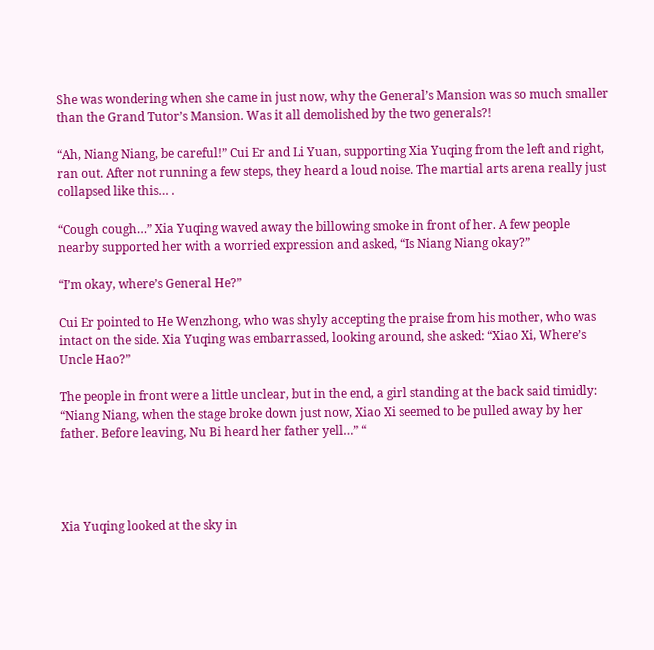She was wondering when she came in just now, why the General’s Mansion was so much smaller than the Grand Tutor’s Mansion. Was it all demolished by the two generals?!

“Ah, Niang Niang, be careful!” Cui Er and Li Yuan, supporting Xia Yuqing from the left and right, ran out. After not running a few steps, they heard a loud noise. The martial arts arena really just collapsed like this… .

“Cough cough…” Xia Yuqing waved away the billowing smoke in front of her. A few people nearby supported her with a worried expression and asked, “Is Niang Niang okay?”

“I’m okay, where’s General He?”

Cui Er pointed to He Wenzhong, who was shyly accepting the praise from his mother, who was intact on the side. Xia Yuqing was embarrassed, looking around, she asked: “Xiao Xi, Where’s Uncle Hao?”

The people in front were a little unclear, but in the end, a girl standing at the back said timidly: “Niang Niang, when the stage broke down just now, Xiao Xi seemed to be pulled away by her father. Before leaving, Nu Bi heard her father yell…” “




Xia Yuqing looked at the sky in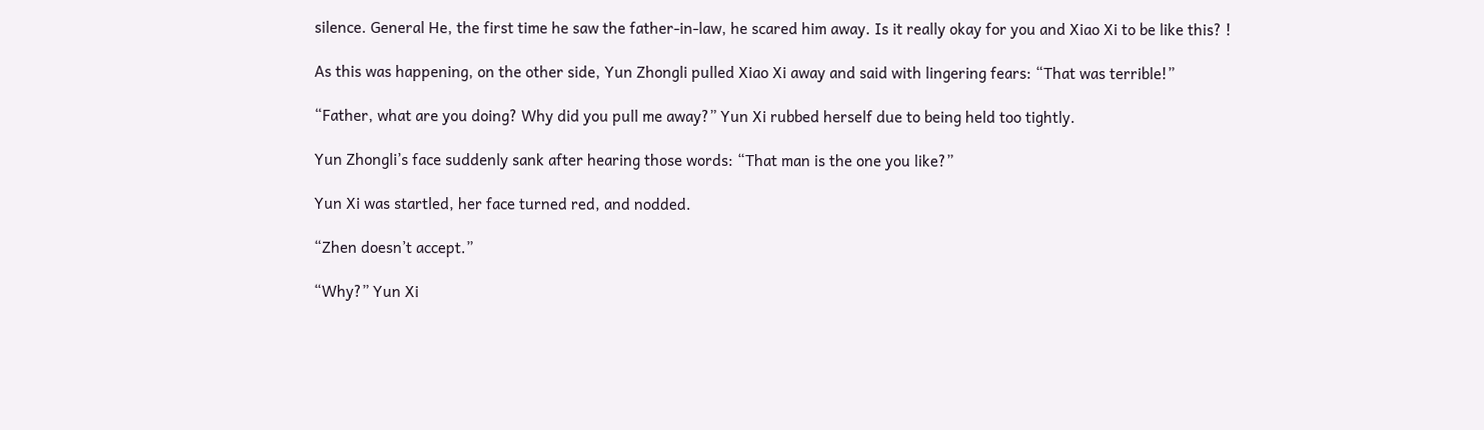silence. General He, the first time he saw the father-in-law, he scared him away. Is it really okay for you and Xiao Xi to be like this? !

As this was happening, on the other side, Yun Zhongli pulled Xiao Xi away and said with lingering fears: “That was terrible!”

“Father, what are you doing? Why did you pull me away?” Yun Xi rubbed herself due to being held too tightly.

Yun Zhongli’s face suddenly sank after hearing those words: “That man is the one you like?”

Yun Xi was startled, her face turned red, and nodded.

“Zhen doesn’t accept.”

“Why?” Yun Xi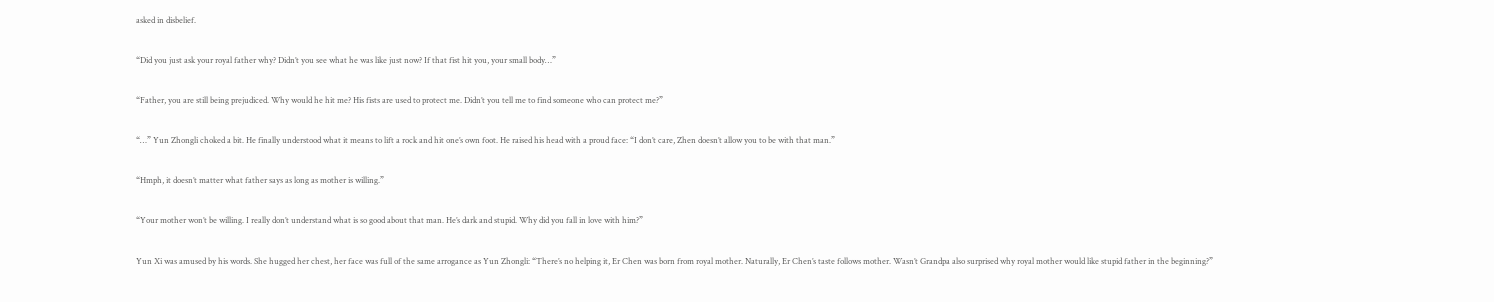asked in disbelief.

“Did you just ask your royal father why? Didn’t you see what he was like just now? If that fist hit you, your small body…”

“Father, you are still being prejudiced. Why would he hit me? His fists are used to protect me. Didn’t you tell me to find someone who can protect me?”

“…” Yun Zhongli choked a bit. He finally understood what it means to lift a rock and hit one’s own foot. He raised his head with a proud face: “I don’t care, Zhen doesn’t allow you to be with that man.”

“Hmph, it doesn’t matter what father says as long as mother is willing.”

“Your mother won’t be willing. I really don’t understand what is so good about that man. He’s dark and stupid. Why did you fall in love with him?”

Yun Xi was amused by his words. She hugged her chest, her face was full of the same arrogance as Yun Zhongli: “There’s no helping it, Er Chen was born from royal mother. Naturally, Er Chen’s taste follows mother. Wasn’t Grandpa also surprised why royal mother would like stupid father in the beginning?”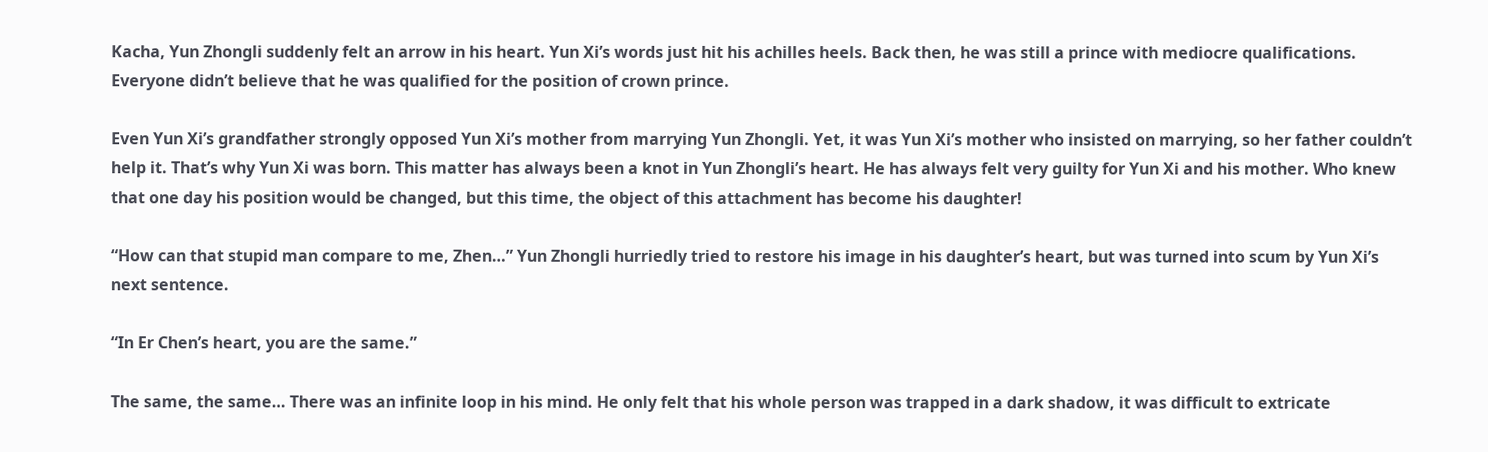Kacha, Yun Zhongli suddenly felt an arrow in his heart. Yun Xi’s words just hit his achilles heels. Back then, he was still a prince with mediocre qualifications. Everyone didn’t believe that he was qualified for the position of crown prince.

Even Yun Xi’s grandfather strongly opposed Yun Xi’s mother from marrying Yun Zhongli. Yet, it was Yun Xi’s mother who insisted on marrying, so her father couldn’t help it. That’s why Yun Xi was born. This matter has always been a knot in Yun Zhongli’s heart. He has always felt very guilty for Yun Xi and his mother. Who knew that one day his position would be changed, but this time, the object of this attachment has become his daughter!

“How can that stupid man compare to me, Zhen…” Yun Zhongli hurriedly tried to restore his image in his daughter’s heart, but was turned into scum by Yun Xi’s next sentence.

“In Er Chen’s heart, you are the same.”

The same, the same… There was an infinite loop in his mind. He only felt that his whole person was trapped in a dark shadow, it was difficult to extricate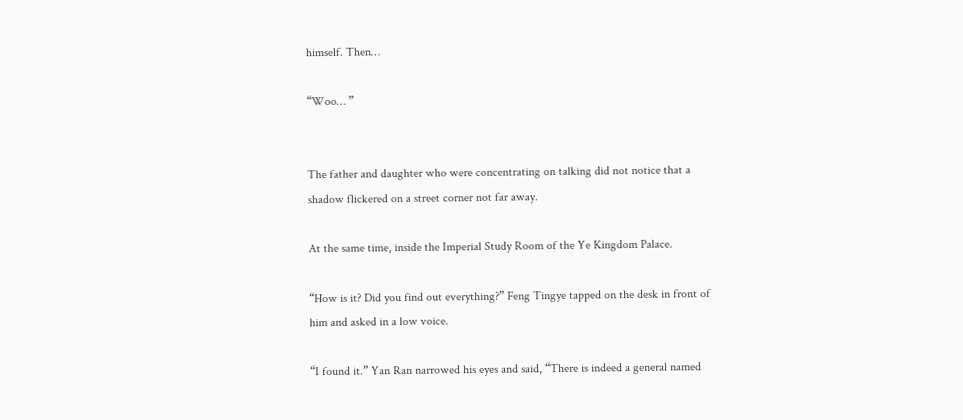himself. Then…

“Woo… ”


The father and daughter who were concentrating on talking did not notice that a shadow flickered on a street corner not far away.

At the same time, inside the Imperial Study Room of the Ye Kingdom Palace.

“How is it? Did you find out everything?” Feng Tingye tapped on the desk in front of him and asked in a low voice.

“I found it.” Yan Ran narrowed his eyes and said, “There is indeed a general named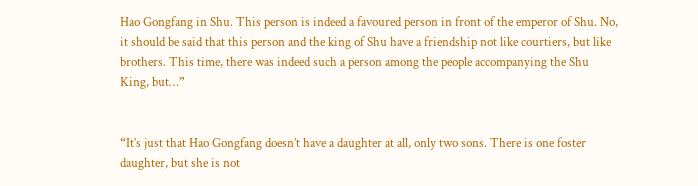Hao Gongfang in Shu. This person is indeed a favoured person in front of the emperor of Shu. No, it should be said that this person and the king of Shu have a friendship not like courtiers, but like brothers. This time, there was indeed such a person among the people accompanying the Shu King, but…”


“It’s just that Hao Gongfang doesn’t have a daughter at all, only two sons. There is one foster daughter, but she is not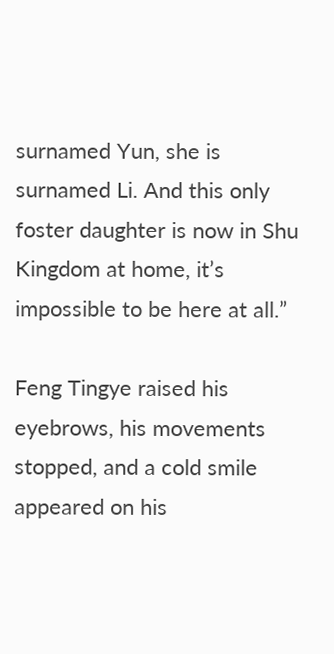surnamed Yun, she is surnamed Li. And this only foster daughter is now in Shu Kingdom at home, it’s impossible to be here at all.”

Feng Tingye raised his eyebrows, his movements stopped, and a cold smile appeared on his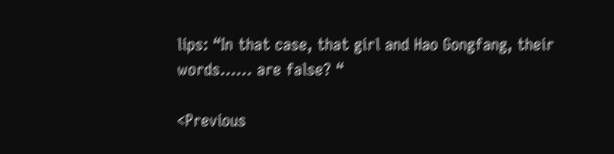lips: “In that case, that girl and Hao Gongfang, their words…… are false? “

<Previous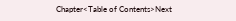Chapter<Table of Contents>Next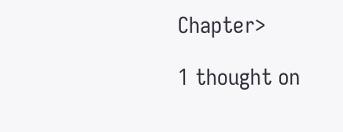Chapter>

1 thought on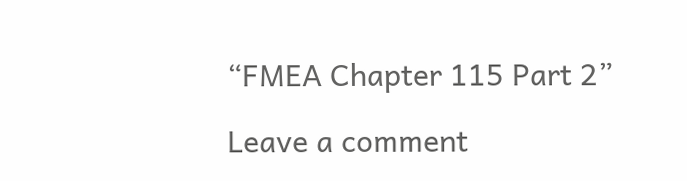“FMEA Chapter 115 Part 2”

Leave a comment